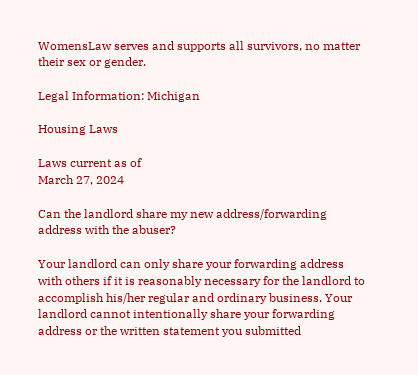WomensLaw serves and supports all survivors, no matter their sex or gender.

Legal Information: Michigan

Housing Laws

Laws current as of
March 27, 2024

Can the landlord share my new address/forwarding address with the abuser?

Your landlord can only share your forwarding address with others if it is reasonably necessary for the landlord to accomplish his/her regular and ordinary business. Your landlord cannot intentionally share your forwarding address or the written statement you submitted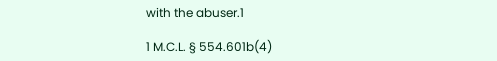with the abuser.1

1 M.C.L. § 554.601b(4)